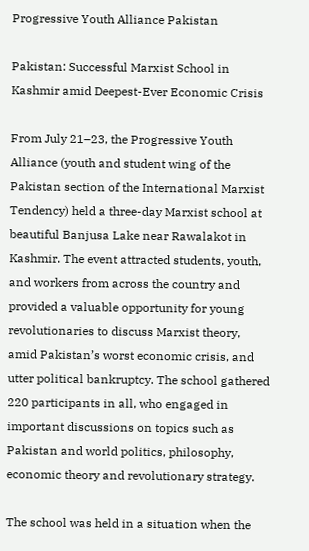Progressive Youth Alliance Pakistan

Pakistan: Successful Marxist School in Kashmir amid Deepest-Ever Economic Crisis

From July 21–23, the Progressive Youth Alliance (youth and student wing of the Pakistan section of the International Marxist Tendency) held a three-day Marxist school at beautiful Banjusa Lake near Rawalakot in Kashmir. The event attracted students, youth, and workers from across the country and provided a valuable opportunity for young revolutionaries to discuss Marxist theory, amid Pakistan’s worst economic crisis, and utter political bankruptcy. The school gathered 220 participants in all, who engaged in important discussions on topics such as Pakistan and world politics, philosophy, economic theory and revolutionary strategy.

The school was held in a situation when the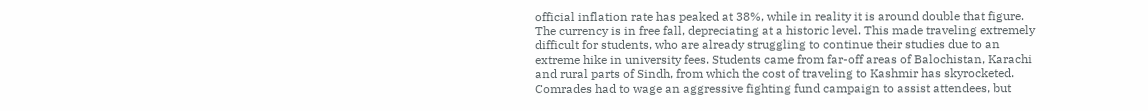official inflation rate has peaked at 38%, while in reality it is around double that figure. The currency is in free fall, depreciating at a historic level. This made traveling extremely difficult for students, who are already struggling to continue their studies due to an extreme hike in university fees. Students came from far-off areas of Balochistan, Karachi and rural parts of Sindh, from which the cost of traveling to Kashmir has skyrocketed. Comrades had to wage an aggressive fighting fund campaign to assist attendees, but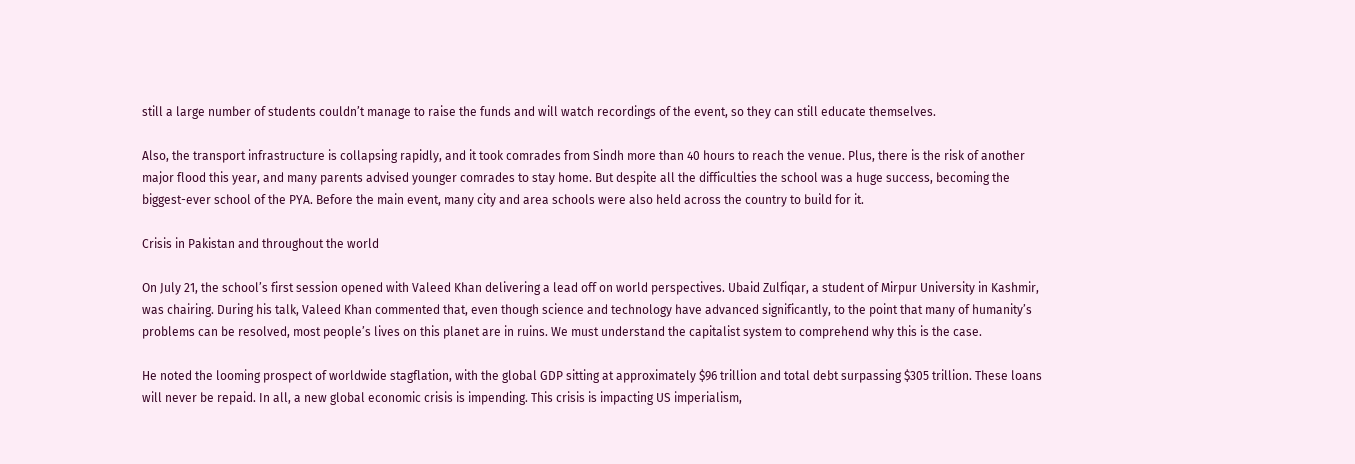still a large number of students couldn’t manage to raise the funds and will watch recordings of the event, so they can still educate themselves.

Also, the transport infrastructure is collapsing rapidly, and it took comrades from Sindh more than 40 hours to reach the venue. Plus, there is the risk of another major flood this year, and many parents advised younger comrades to stay home. But despite all the difficulties the school was a huge success, becoming the biggest-ever school of the PYA. Before the main event, many city and area schools were also held across the country to build for it.

Crisis in Pakistan and throughout the world

On July 21, the school’s first session opened with Valeed Khan delivering a lead off on world perspectives. Ubaid Zulfiqar, a student of Mirpur University in Kashmir, was chairing. During his talk, Valeed Khan commented that, even though science and technology have advanced significantly, to the point that many of humanity’s problems can be resolved, most people’s lives on this planet are in ruins. We must understand the capitalist system to comprehend why this is the case.

He noted the looming prospect of worldwide stagflation, with the global GDP sitting at approximately $96 trillion and total debt surpassing $305 trillion. These loans will never be repaid. In all, a new global economic crisis is impending. This crisis is impacting US imperialism,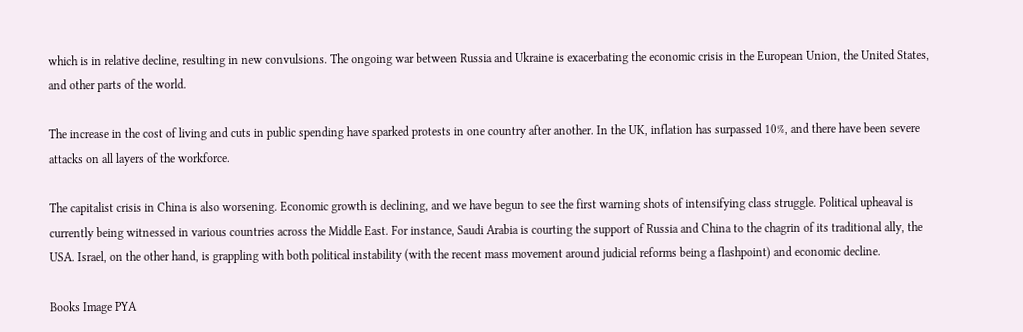which is in relative decline, resulting in new convulsions. The ongoing war between Russia and Ukraine is exacerbating the economic crisis in the European Union, the United States, and other parts of the world.

The increase in the cost of living and cuts in public spending have sparked protests in one country after another. In the UK, inflation has surpassed 10%, and there have been severe attacks on all layers of the workforce.

The capitalist crisis in China is also worsening. Economic growth is declining, and we have begun to see the first warning shots of intensifying class struggle. Political upheaval is currently being witnessed in various countries across the Middle East. For instance, Saudi Arabia is courting the support of Russia and China to the chagrin of its traditional ally, the USA. Israel, on the other hand, is grappling with both political instability (with the recent mass movement around judicial reforms being a flashpoint) and economic decline.

Books Image PYA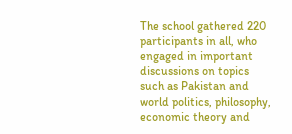The school gathered 220 participants in all, who engaged in important discussions on topics such as Pakistan and world politics, philosophy, economic theory and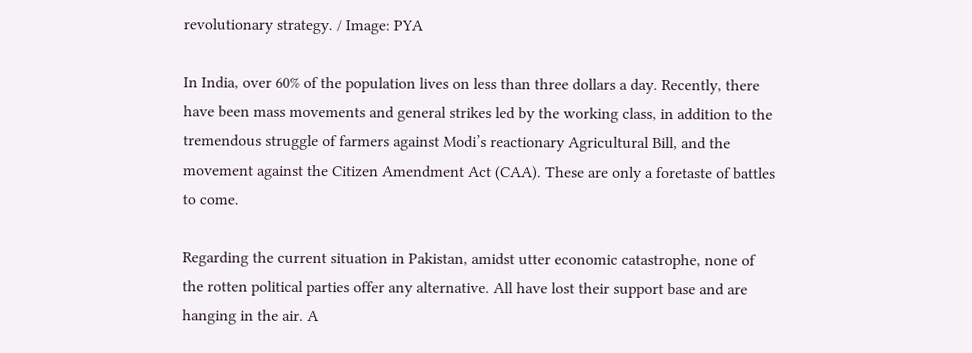revolutionary strategy. / Image: PYA

In India, over 60% of the population lives on less than three dollars a day. Recently, there have been mass movements and general strikes led by the working class, in addition to the tremendous struggle of farmers against Modi’s reactionary Agricultural Bill, and the movement against the Citizen Amendment Act (CAA). These are only a foretaste of battles to come.

Regarding the current situation in Pakistan, amidst utter economic catastrophe, none of the rotten political parties offer any alternative. All have lost their support base and are hanging in the air. A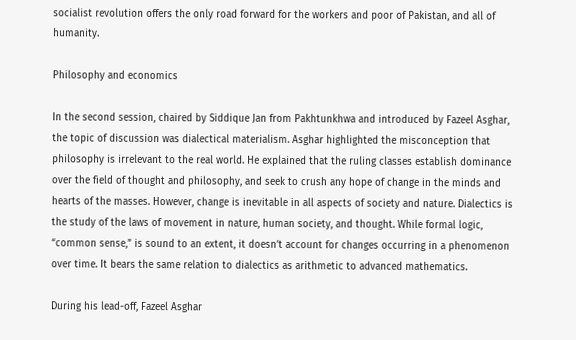socialist revolution offers the only road forward for the workers and poor of Pakistan, and all of humanity.

Philosophy and economics

In the second session, chaired by Siddique Jan from Pakhtunkhwa and introduced by Fazeel Asghar, the topic of discussion was dialectical materialism. Asghar highlighted the misconception that philosophy is irrelevant to the real world. He explained that the ruling classes establish dominance over the field of thought and philosophy, and seek to crush any hope of change in the minds and hearts of the masses. However, change is inevitable in all aspects of society and nature. Dialectics is the study of the laws of movement in nature, human society, and thought. While formal logic, “common sense,” is sound to an extent, it doesn’t account for changes occurring in a phenomenon over time. It bears the same relation to dialectics as arithmetic to advanced mathematics.

During his lead-off, Fazeel Asghar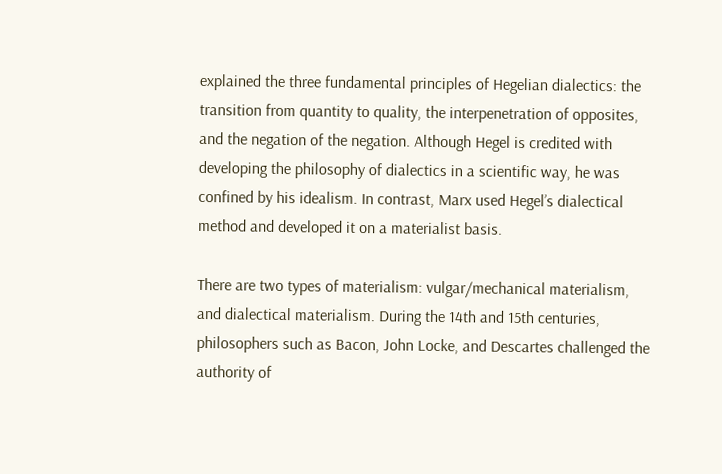explained the three fundamental principles of Hegelian dialectics: the transition from quantity to quality, the interpenetration of opposites, and the negation of the negation. Although Hegel is credited with developing the philosophy of dialectics in a scientific way, he was confined by his idealism. In contrast, Marx used Hegel’s dialectical method and developed it on a materialist basis.

There are two types of materialism: vulgar/mechanical materialism, and dialectical materialism. During the 14th and 15th centuries, philosophers such as Bacon, John Locke, and Descartes challenged the authority of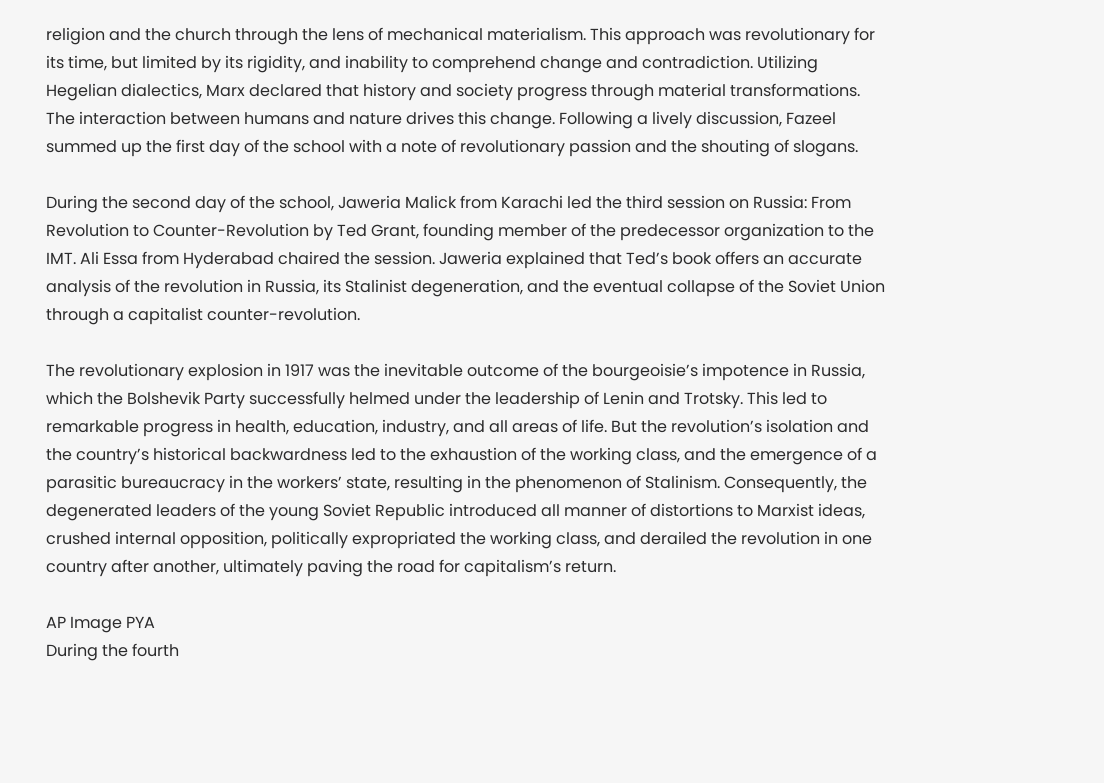religion and the church through the lens of mechanical materialism. This approach was revolutionary for its time, but limited by its rigidity, and inability to comprehend change and contradiction. Utilizing Hegelian dialectics, Marx declared that history and society progress through material transformations. The interaction between humans and nature drives this change. Following a lively discussion, Fazeel summed up the first day of the school with a note of revolutionary passion and the shouting of slogans.

During the second day of the school, Jaweria Malick from Karachi led the third session on Russia: From Revolution to Counter-Revolution by Ted Grant, founding member of the predecessor organization to the IMT. Ali Essa from Hyderabad chaired the session. Jaweria explained that Ted’s book offers an accurate analysis of the revolution in Russia, its Stalinist degeneration, and the eventual collapse of the Soviet Union through a capitalist counter-revolution.

The revolutionary explosion in 1917 was the inevitable outcome of the bourgeoisie’s impotence in Russia, which the Bolshevik Party successfully helmed under the leadership of Lenin and Trotsky. This led to remarkable progress in health, education, industry, and all areas of life. But the revolution’s isolation and the country’s historical backwardness led to the exhaustion of the working class, and the emergence of a parasitic bureaucracy in the workers’ state, resulting in the phenomenon of Stalinism. Consequently, the degenerated leaders of the young Soviet Republic introduced all manner of distortions to Marxist ideas, crushed internal opposition, politically expropriated the working class, and derailed the revolution in one country after another, ultimately paving the road for capitalism’s return.

AP Image PYA
During the fourth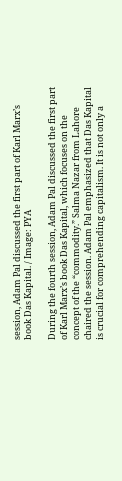session, Adam Pal discussed the first part of Karl Marx’s book Das Kapital. / Image: PYA

During the fourth session, Adam Pal discussed the first part of Karl Marx’s book Das Kapital, which focuses on the concept of the “commodity.” Salma Nazar from Lahore chaired the session. Adam Pal emphasized that Das Kapital is crucial for comprehending capitalism. It is not only a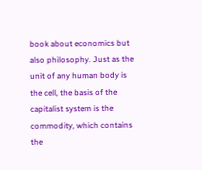book about economics but also philosophy. Just as the unit of any human body is the cell, the basis of the capitalist system is the commodity, which contains the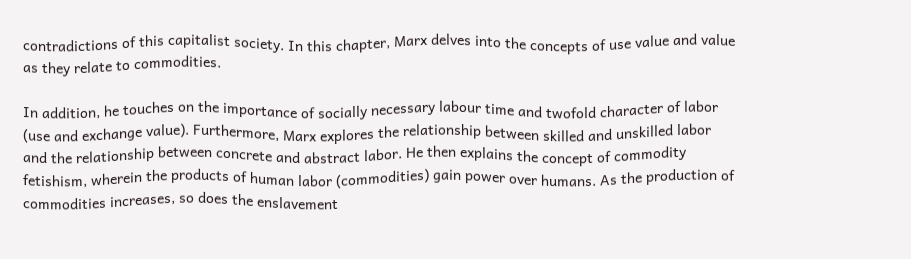contradictions of this capitalist society. In this chapter, Marx delves into the concepts of use value and value as they relate to commodities.

In addition, he touches on the importance of socially necessary labour time and twofold character of labor (use and exchange value). Furthermore, Marx explores the relationship between skilled and unskilled labor and the relationship between concrete and abstract labor. He then explains the concept of commodity fetishism, wherein the products of human labor (commodities) gain power over humans. As the production of commodities increases, so does the enslavement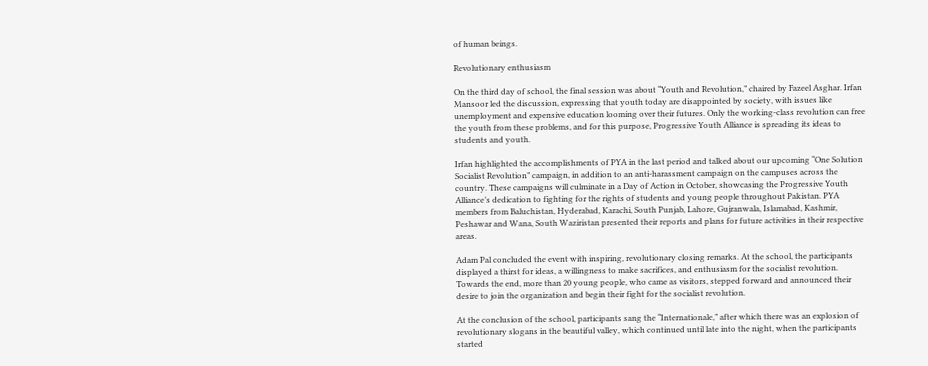of human beings.

Revolutionary enthusiasm

On the third day of school, the final session was about “Youth and Revolution,” chaired by Fazeel Asghar. Irfan Mansoor led the discussion, expressing that youth today are disappointed by society, with issues like unemployment and expensive education looming over their futures. Only the working-class revolution can free the youth from these problems, and for this purpose, Progressive Youth Alliance is spreading its ideas to students and youth.

Irfan highlighted the accomplishments of PYA in the last period and talked about our upcoming “One Solution Socialist Revolution” campaign, in addition to an anti-harassment campaign on the campuses across the country. These campaigns will culminate in a Day of Action in October, showcasing the Progressive Youth Alliance’s dedication to fighting for the rights of students and young people throughout Pakistan. PYA members from Baluchistan, Hyderabad, Karachi, South Punjab, Lahore, Gujranwala, Islamabad, Kashmir, Peshawar and Wana, South Waziristan presented their reports and plans for future activities in their respective areas.

Adam Pal concluded the event with inspiring, revolutionary closing remarks. At the school, the participants displayed a thirst for ideas, a willingness to make sacrifices, and enthusiasm for the socialist revolution. Towards the end, more than 20 young people, who came as visitors, stepped forward and announced their desire to join the organization and begin their fight for the socialist revolution.

At the conclusion of the school, participants sang the “Internationale,” after which there was an explosion of revolutionary slogans in the beautiful valley, which continued until late into the night, when the participants started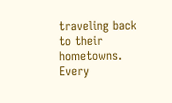traveling back to their hometowns. Every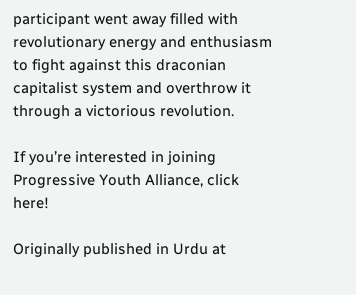participant went away filled with revolutionary energy and enthusiasm to fight against this draconian capitalist system and overthrow it through a victorious revolution.

If you’re interested in joining Progressive Youth Alliance, click here!

Originally published in Urdu at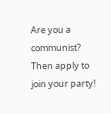Are you a communist?
Then apply to join your party!